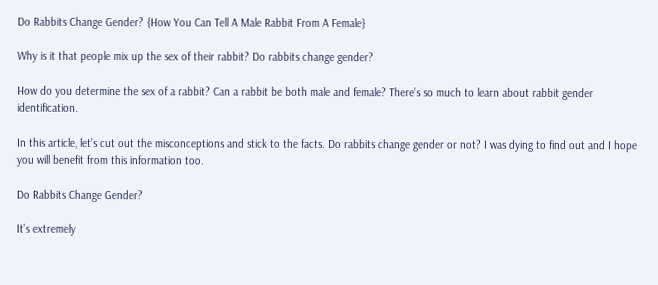Do Rabbits Change Gender? {How You Can Tell A Male Rabbit From A Female}

Why is it that people mix up the sex of their rabbit? Do rabbits change gender?

How do you determine the sex of a rabbit? Can a rabbit be both male and female? There’s so much to learn about rabbit gender identification.

In this article, let’s cut out the misconceptions and stick to the facts. Do rabbits change gender or not? I was dying to find out and I hope you will benefit from this information too.

Do Rabbits Change Gender?

It’s extremely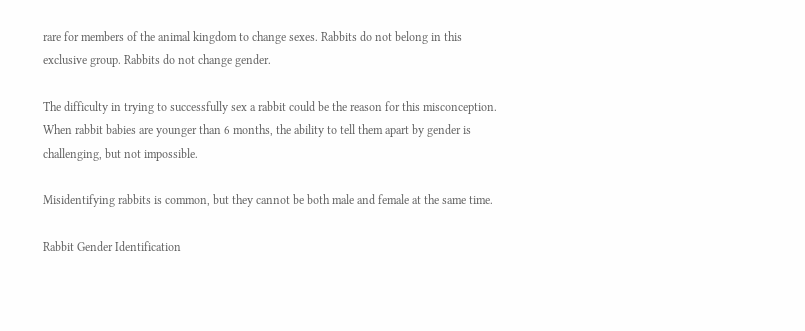rare for members of the animal kingdom to change sexes. Rabbits do not belong in this exclusive group. Rabbits do not change gender.

The difficulty in trying to successfully sex a rabbit could be the reason for this misconception. When rabbit babies are younger than 6 months, the ability to tell them apart by gender is challenging, but not impossible.

Misidentifying rabbits is common, but they cannot be both male and female at the same time.

Rabbit Gender Identification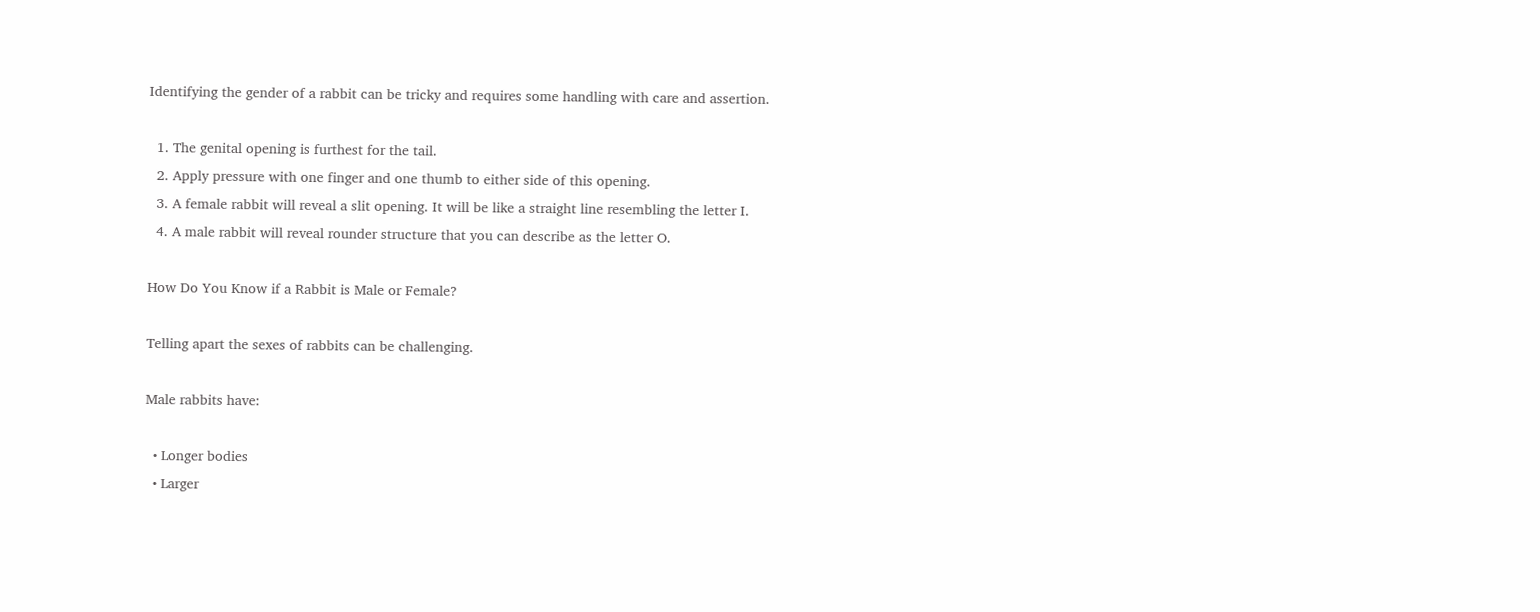Identifying the gender of a rabbit can be tricky and requires some handling with care and assertion.

  1. The genital opening is furthest for the tail.
  2. Apply pressure with one finger and one thumb to either side of this opening.
  3. A female rabbit will reveal a slit opening. It will be like a straight line resembling the letter I.
  4. A male rabbit will reveal rounder structure that you can describe as the letter O.

How Do You Know if a Rabbit is Male or Female?

Telling apart the sexes of rabbits can be challenging.

Male rabbits have:

  • Longer bodies
  • Larger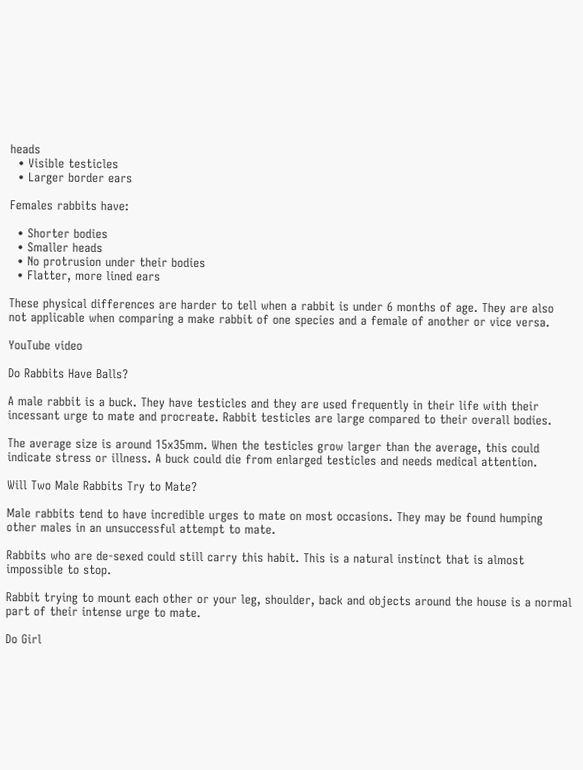heads
  • Visible testicles
  • Larger border ears

Females rabbits have:

  • Shorter bodies
  • Smaller heads
  • No protrusion under their bodies
  • Flatter, more lined ears

These physical differences are harder to tell when a rabbit is under 6 months of age. They are also not applicable when comparing a make rabbit of one species and a female of another or vice versa.

YouTube video

Do Rabbits Have Balls?

A male rabbit is a buck. They have testicles and they are used frequently in their life with their incessant urge to mate and procreate. Rabbit testicles are large compared to their overall bodies.

The average size is around 15x35mm. When the testicles grow larger than the average, this could indicate stress or illness. A buck could die from enlarged testicles and needs medical attention.

Will Two Male Rabbits Try to Mate?

Male rabbits tend to have incredible urges to mate on most occasions. They may be found humping other males in an unsuccessful attempt to mate.

Rabbits who are de-sexed could still carry this habit. This is a natural instinct that is almost impossible to stop.

Rabbit trying to mount each other or your leg, shoulder, back and objects around the house is a normal part of their intense urge to mate.

Do Girl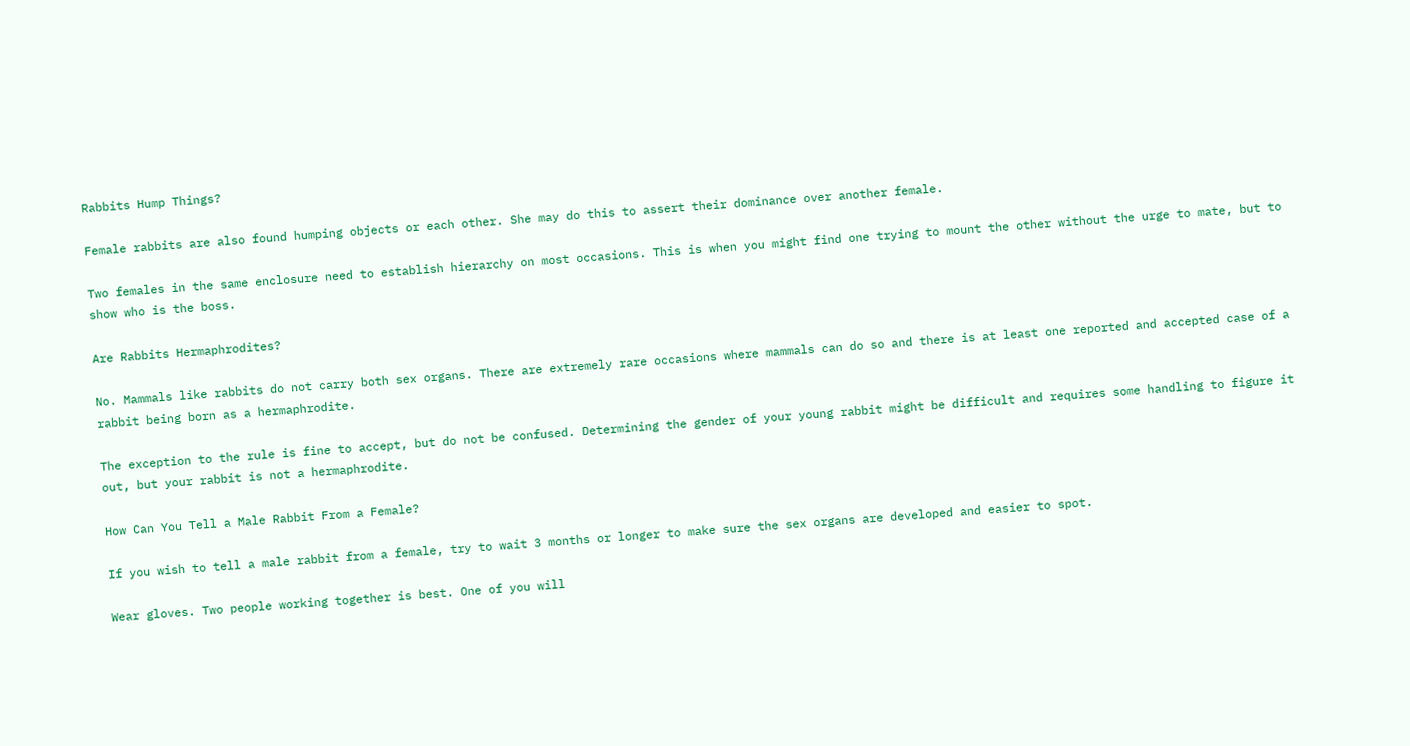Rabbits Hump Things?

Female rabbits are also found humping objects or each other. She may do this to assert their dominance over another female.

Two females in the same enclosure need to establish hierarchy on most occasions. This is when you might find one trying to mount the other without the urge to mate, but to show who is the boss.

Are Rabbits Hermaphrodites?

No. Mammals like rabbits do not carry both sex organs. There are extremely rare occasions where mammals can do so and there is at least one reported and accepted case of a rabbit being born as a hermaphrodite.

The exception to the rule is fine to accept, but do not be confused. Determining the gender of your young rabbit might be difficult and requires some handling to figure it out, but your rabbit is not a hermaphrodite.

How Can You Tell a Male Rabbit From a Female?

If you wish to tell a male rabbit from a female, try to wait 3 months or longer to make sure the sex organs are developed and easier to spot.

Wear gloves. Two people working together is best. One of you will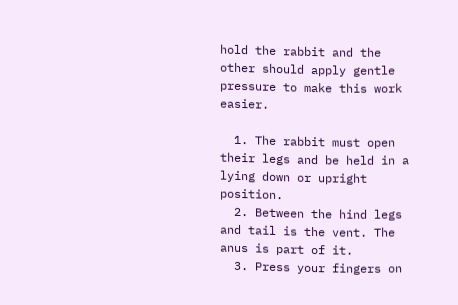hold the rabbit and the other should apply gentle pressure to make this work easier.

  1. The rabbit must open their legs and be held in a lying down or upright position.
  2. Between the hind legs and tail is the vent. The anus is part of it.
  3. Press your fingers on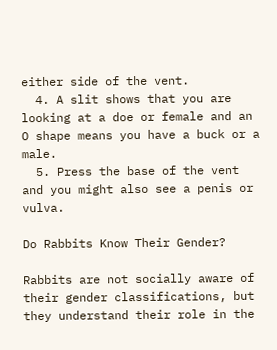either side of the vent.
  4. A slit shows that you are looking at a doe or female and an O shape means you have a buck or a male.
  5. Press the base of the vent and you might also see a penis or vulva.

Do Rabbits Know Their Gender?

Rabbits are not socially aware of their gender classifications, but they understand their role in the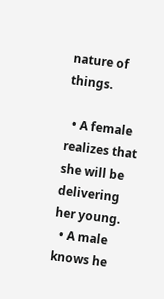nature of things.

  • A female realizes that she will be delivering her young.
  • A male knows he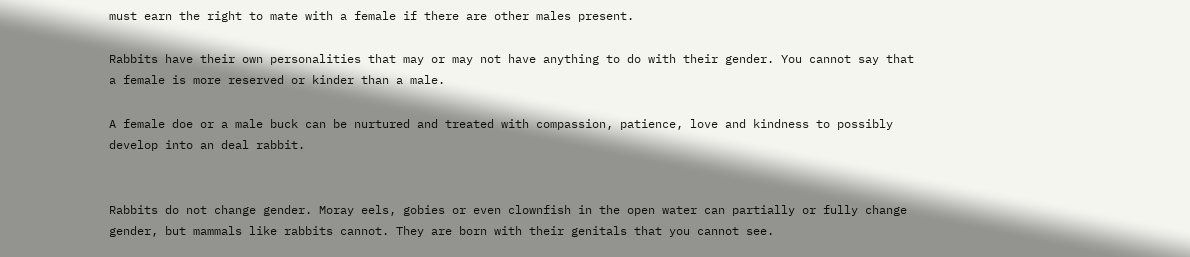must earn the right to mate with a female if there are other males present.

Rabbits have their own personalities that may or may not have anything to do with their gender. You cannot say that a female is more reserved or kinder than a male.

A female doe or a male buck can be nurtured and treated with compassion, patience, love and kindness to possibly develop into an deal rabbit.


Rabbits do not change gender. Moray eels, gobies or even clownfish in the open water can partially or fully change gender, but mammals like rabbits cannot. They are born with their genitals that you cannot see.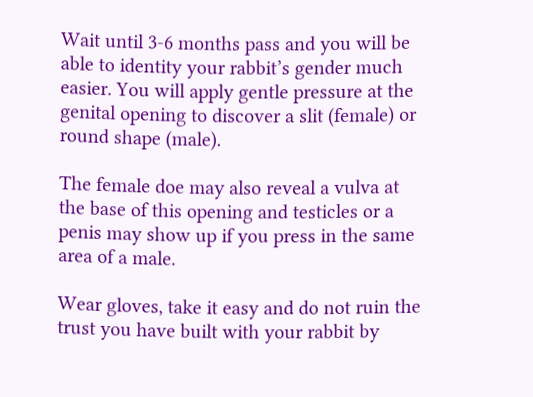Wait until 3-6 months pass and you will be able to identity your rabbit’s gender much easier. You will apply gentle pressure at the genital opening to discover a slit (female) or round shape (male).

The female doe may also reveal a vulva at the base of this opening and testicles or a penis may show up if you press in the same area of a male.

Wear gloves, take it easy and do not ruin the trust you have built with your rabbit by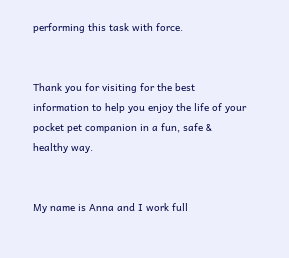performing this task with force.


Thank you for visiting for the best information to help you enjoy the life of your pocket pet companion in a fun, safe & healthy way.


My name is Anna and I work full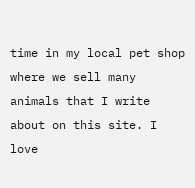time in my local pet shop where we sell many animals that I write about on this site. I love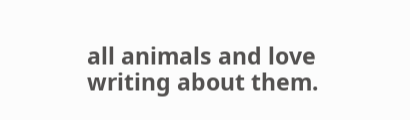all animals and love writing about them.